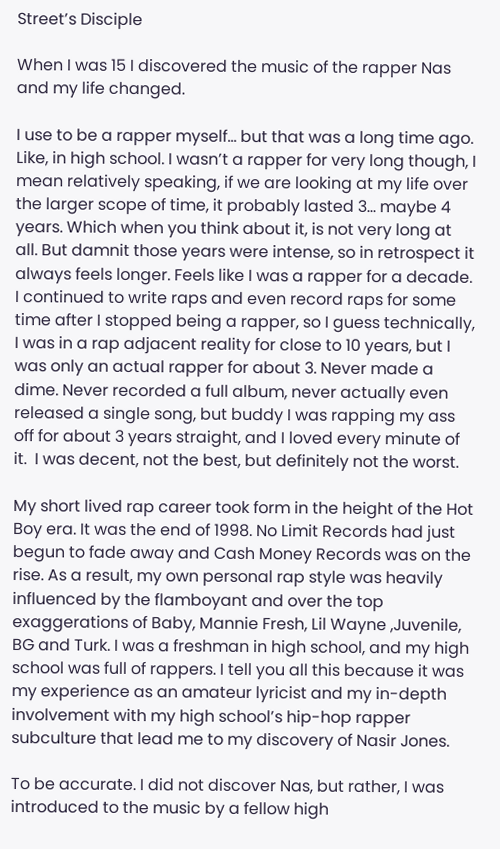Street’s Disciple

When I was 15 I discovered the music of the rapper Nas and my life changed.

I use to be a rapper myself… but that was a long time ago. Like, in high school. I wasn’t a rapper for very long though, I mean relatively speaking, if we are looking at my life over the larger scope of time, it probably lasted 3… maybe 4 years. Which when you think about it, is not very long at all. But damnit those years were intense, so in retrospect it always feels longer. Feels like I was a rapper for a decade. I continued to write raps and even record raps for some time after I stopped being a rapper, so I guess technically, I was in a rap adjacent reality for close to 10 years, but I was only an actual rapper for about 3. Never made a dime. Never recorded a full album, never actually even released a single song, but buddy I was rapping my ass off for about 3 years straight, and I loved every minute of it.  I was decent, not the best, but definitely not the worst.

My short lived rap career took form in the height of the Hot Boy era. It was the end of 1998. No Limit Records had just begun to fade away and Cash Money Records was on the rise. As a result, my own personal rap style was heavily influenced by the flamboyant and over the top exaggerations of Baby, Mannie Fresh, Lil Wayne ,Juvenile, BG and Turk. I was a freshman in high school, and my high school was full of rappers. I tell you all this because it was my experience as an amateur lyricist and my in-depth involvement with my high school’s hip-hop rapper subculture that lead me to my discovery of Nasir Jones.

To be accurate. I did not discover Nas, but rather, I was introduced to the music by a fellow high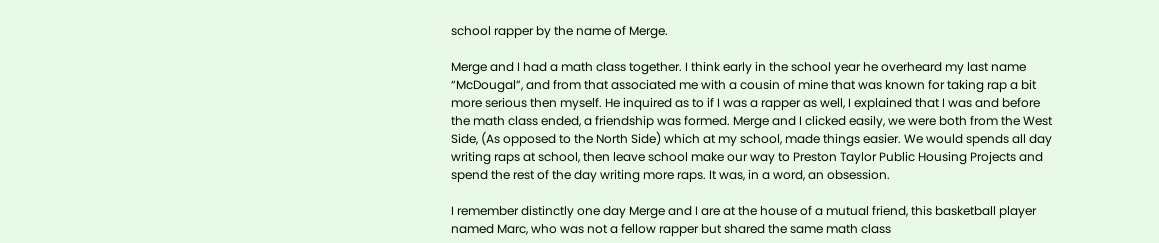school rapper by the name of Merge.

Merge and I had a math class together. I think early in the school year he overheard my last name “McDougal”, and from that associated me with a cousin of mine that was known for taking rap a bit more serious then myself. He inquired as to if I was a rapper as well, I explained that I was and before the math class ended, a friendship was formed. Merge and I clicked easily, we were both from the West Side, (As opposed to the North Side) which at my school, made things easier. We would spends all day writing raps at school, then leave school make our way to Preston Taylor Public Housing Projects and spend the rest of the day writing more raps. It was, in a word, an obsession.

I remember distinctly one day Merge and I are at the house of a mutual friend, this basketball player named Marc, who was not a fellow rapper but shared the same math class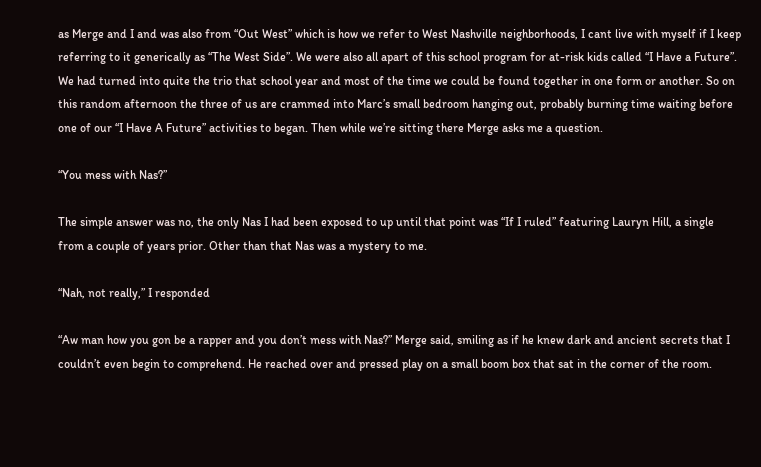as Merge and I and was also from “Out West” which is how we refer to West Nashville neighborhoods, I cant live with myself if I keep referring to it generically as “The West Side”. We were also all apart of this school program for at-risk kids called “I Have a Future”. We had turned into quite the trio that school year and most of the time we could be found together in one form or another. So on this random afternoon the three of us are crammed into Marc’s small bedroom hanging out, probably burning time waiting before one of our “I Have A Future” activities to began. Then while we’re sitting there Merge asks me a question.

“You mess with Nas?”

The simple answer was no, the only Nas I had been exposed to up until that point was “If I ruled” featuring Lauryn Hill, a single from a couple of years prior. Other than that Nas was a mystery to me.

“Nah, not really,” I responded

“Aw man how you gon be a rapper and you don’t mess with Nas?” Merge said, smiling as if he knew dark and ancient secrets that I couldn’t even begin to comprehend. He reached over and pressed play on a small boom box that sat in the corner of the room.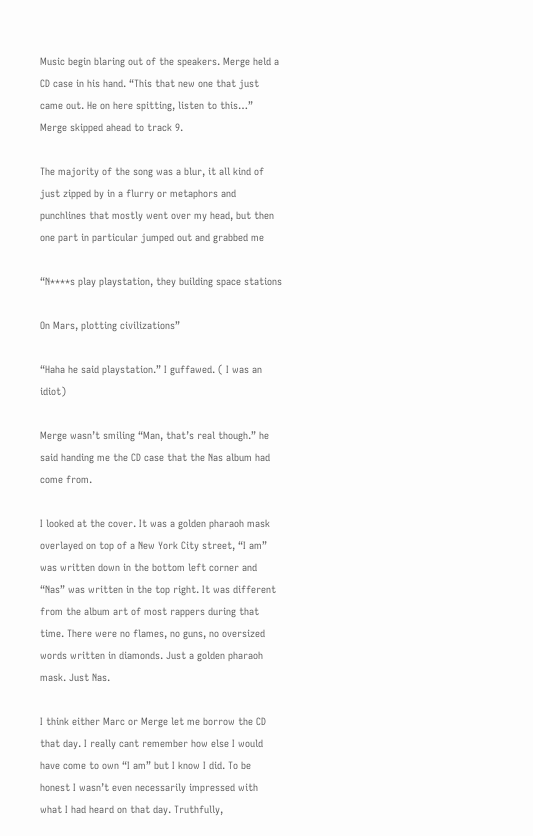Music begin blaring out of the speakers. Merge held a CD case in his hand. “This that new one that just came out. He on here spitting, listen to this…” Merge skipped ahead to track 9.

The majority of the song was a blur, it all kind of just zipped by in a flurry or metaphors and punchlines that mostly went over my head, but then one part in particular jumped out and grabbed me

“N****s play playstation, they building space stations

On Mars, plotting civilizations”

“Haha he said playstation.” I guffawed. ( I was an idiot)

Merge wasn’t smiling “Man, that’s real though.” he said handing me the CD case that the Nas album had come from.

I looked at the cover. It was a golden pharaoh mask overlayed on top of a New York City street, “I am” was written down in the bottom left corner and “Nas” was written in the top right. It was different from the album art of most rappers during that time. There were no flames, no guns, no oversized words written in diamonds. Just a golden pharaoh mask. Just Nas.

I think either Marc or Merge let me borrow the CD that day. I really cant remember how else I would have come to own “I am” but I know I did. To be honest I wasn’t even necessarily impressed with what I had heard on that day. Truthfully,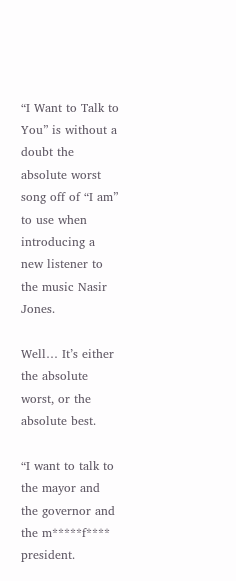“I Want to Talk to You” is without a doubt the absolute worst song off of “I am” to use when introducing a new listener to the music Nasir Jones.

Well… It’s either the absolute worst, or the absolute best.

“I want to talk to the mayor and the governor and the m*****f**** president.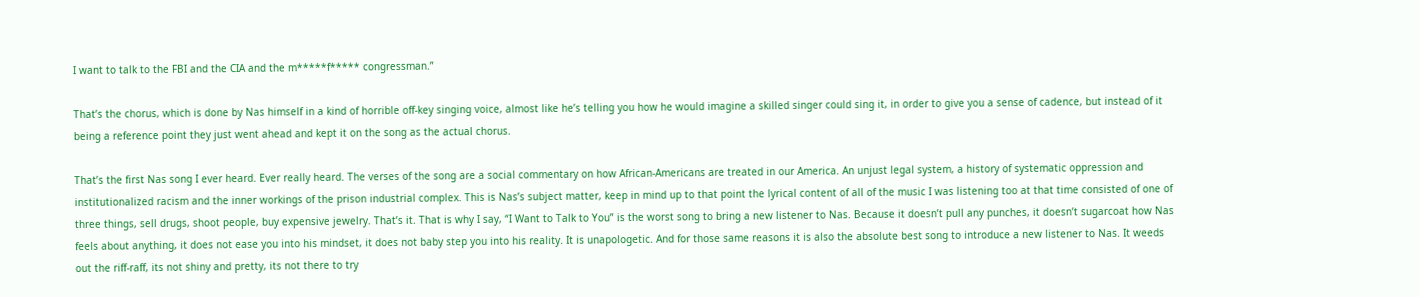I want to talk to the FBI and the CIA and the m*****f***** congressman.”

That’s the chorus, which is done by Nas himself in a kind of horrible off-key singing voice, almost like he’s telling you how he would imagine a skilled singer could sing it, in order to give you a sense of cadence, but instead of it being a reference point they just went ahead and kept it on the song as the actual chorus.

That’s the first Nas song I ever heard. Ever really heard. The verses of the song are a social commentary on how African-Americans are treated in our America. An unjust legal system, a history of systematic oppression and institutionalized racism and the inner workings of the prison industrial complex. This is Nas’s subject matter, keep in mind up to that point the lyrical content of all of the music I was listening too at that time consisted of one of three things, sell drugs, shoot people, buy expensive jewelry. That’s it. That is why I say, “I Want to Talk to You” is the worst song to bring a new listener to Nas. Because it doesn’t pull any punches, it doesn’t sugarcoat how Nas feels about anything, it does not ease you into his mindset, it does not baby step you into his reality. It is unapologetic. And for those same reasons it is also the absolute best song to introduce a new listener to Nas. It weeds out the riff-raff, its not shiny and pretty, its not there to try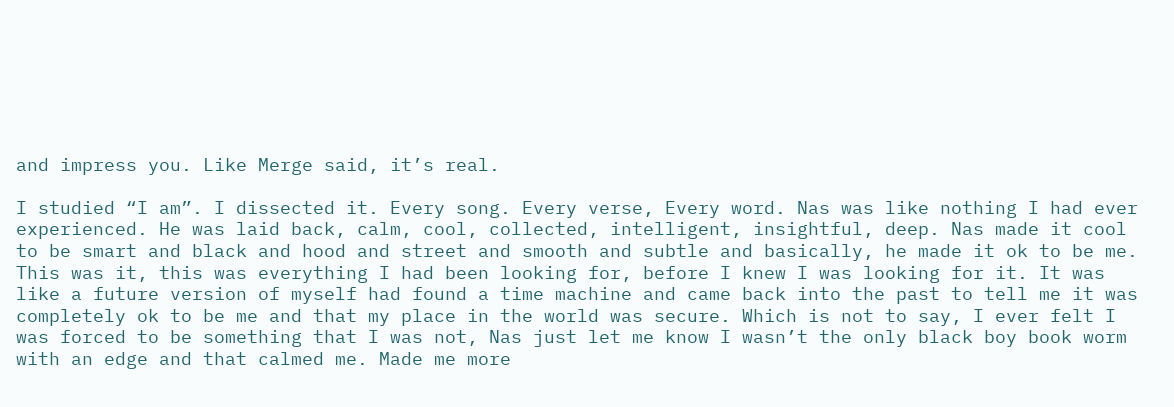and impress you. Like Merge said, it’s real.

I studied “I am”. I dissected it. Every song. Every verse, Every word. Nas was like nothing I had ever experienced. He was laid back, calm, cool, collected, intelligent, insightful, deep. Nas made it cool to be smart and black and hood and street and smooth and subtle and basically, he made it ok to be me. This was it, this was everything I had been looking for, before I knew I was looking for it. It was like a future version of myself had found a time machine and came back into the past to tell me it was completely ok to be me and that my place in the world was secure. Which is not to say, I ever felt I was forced to be something that I was not, Nas just let me know I wasn’t the only black boy book worm with an edge and that calmed me. Made me more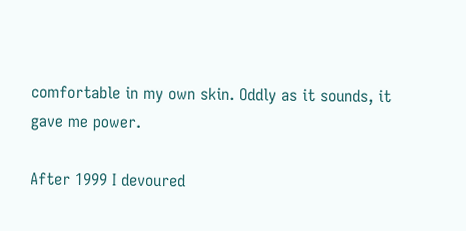comfortable in my own skin. Oddly as it sounds, it gave me power.

After 1999 I devoured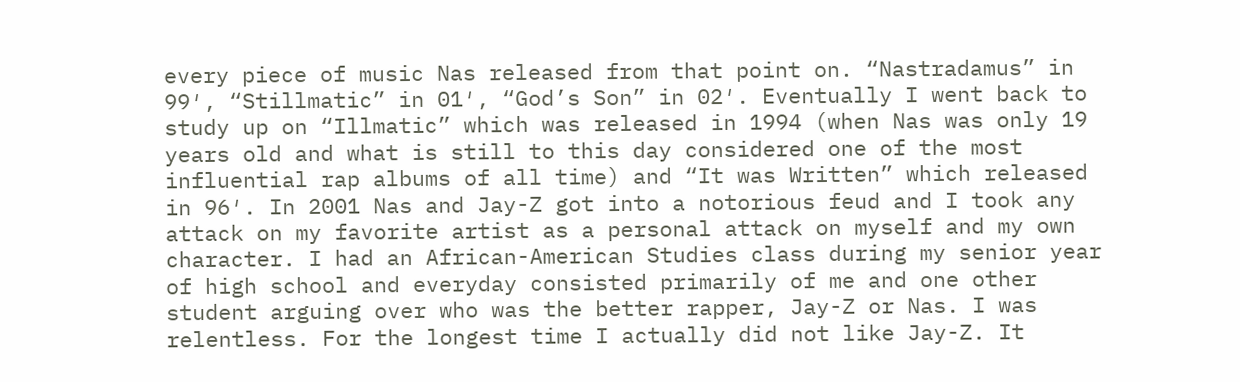every piece of music Nas released from that point on. “Nastradamus” in 99′, “Stillmatic” in 01′, “God’s Son” in 02′. Eventually I went back to study up on “Illmatic” which was released in 1994 (when Nas was only 19 years old and what is still to this day considered one of the most influential rap albums of all time) and “It was Written” which released in 96′. In 2001 Nas and Jay-Z got into a notorious feud and I took any attack on my favorite artist as a personal attack on myself and my own character. I had an African-American Studies class during my senior year of high school and everyday consisted primarily of me and one other student arguing over who was the better rapper, Jay-Z or Nas. I was relentless. For the longest time I actually did not like Jay-Z. It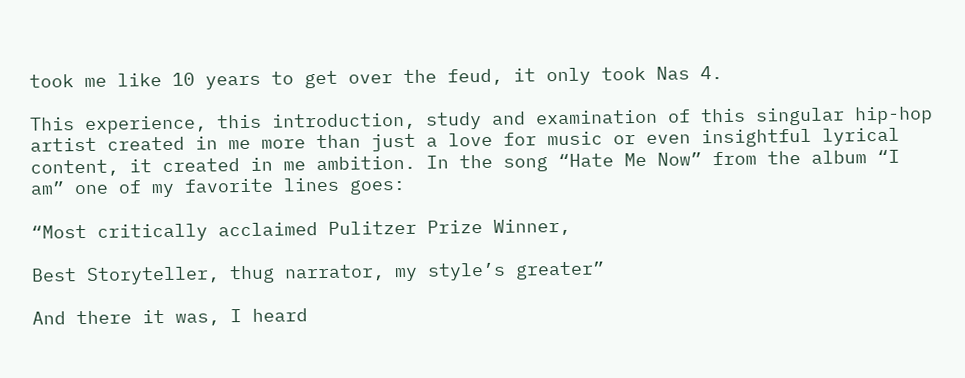took me like 10 years to get over the feud, it only took Nas 4.

This experience, this introduction, study and examination of this singular hip-hop artist created in me more than just a love for music or even insightful lyrical content, it created in me ambition. In the song “Hate Me Now” from the album “I am” one of my favorite lines goes:

“Most critically acclaimed Pulitzer Prize Winner,

Best Storyteller, thug narrator, my style’s greater”

And there it was, I heard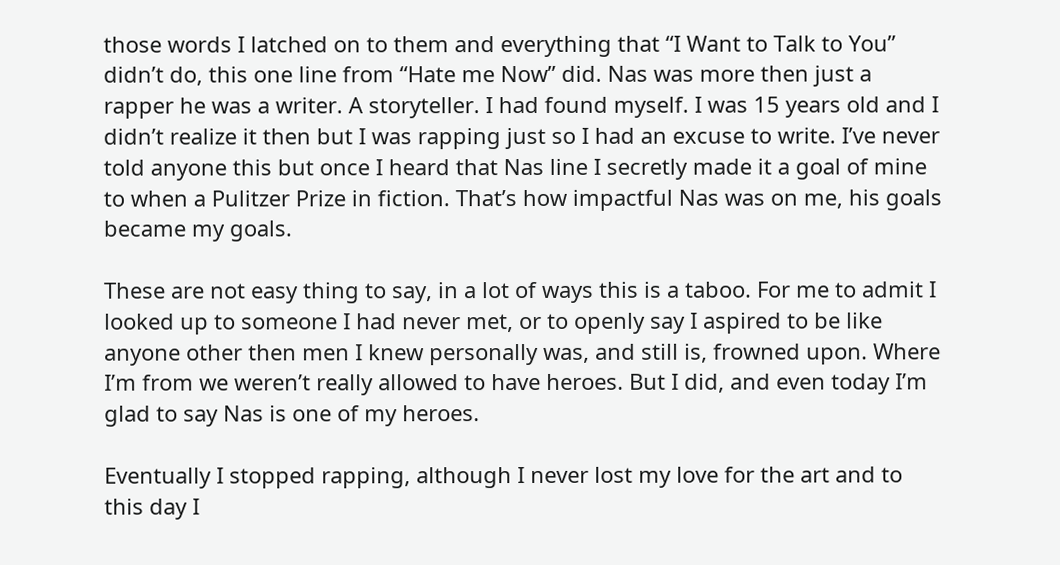those words I latched on to them and everything that “I Want to Talk to You” didn’t do, this one line from “Hate me Now” did. Nas was more then just a rapper he was a writer. A storyteller. I had found myself. I was 15 years old and I didn’t realize it then but I was rapping just so I had an excuse to write. I’ve never told anyone this but once I heard that Nas line I secretly made it a goal of mine to when a Pulitzer Prize in fiction. That’s how impactful Nas was on me, his goals became my goals.

These are not easy thing to say, in a lot of ways this is a taboo. For me to admit I looked up to someone I had never met, or to openly say I aspired to be like anyone other then men I knew personally was, and still is, frowned upon. Where I’m from we weren’t really allowed to have heroes. But I did, and even today I’m glad to say Nas is one of my heroes.

Eventually I stopped rapping, although I never lost my love for the art and to this day I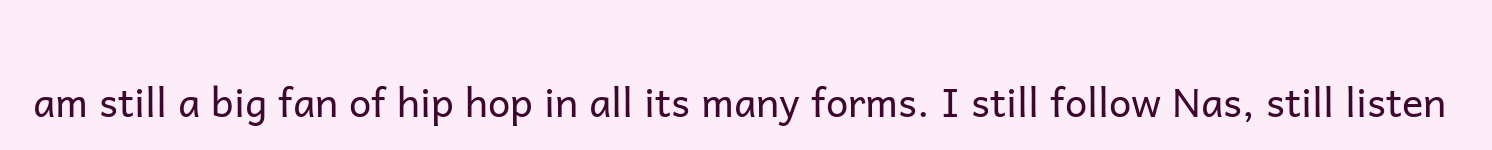am still a big fan of hip hop in all its many forms. I still follow Nas, still listen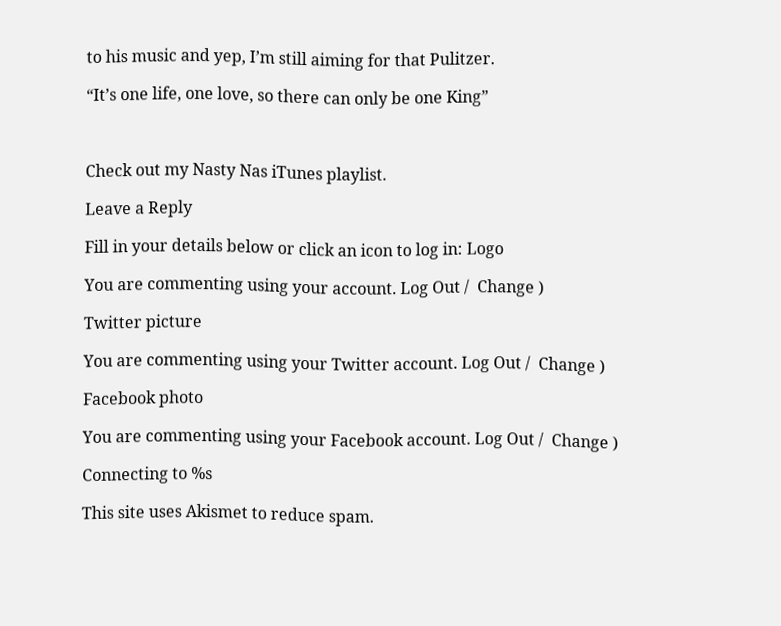to his music and yep, I’m still aiming for that Pulitzer.

“It’s one life, one love, so there can only be one King”



Check out my Nasty Nas iTunes playlist.

Leave a Reply

Fill in your details below or click an icon to log in: Logo

You are commenting using your account. Log Out /  Change )

Twitter picture

You are commenting using your Twitter account. Log Out /  Change )

Facebook photo

You are commenting using your Facebook account. Log Out /  Change )

Connecting to %s

This site uses Akismet to reduce spam.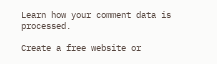Learn how your comment data is processed.

Create a free website or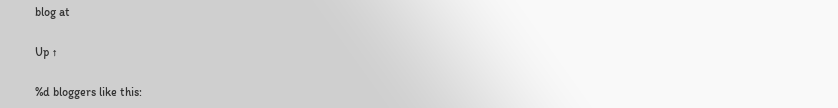blog at

Up ↑

%d bloggers like this: